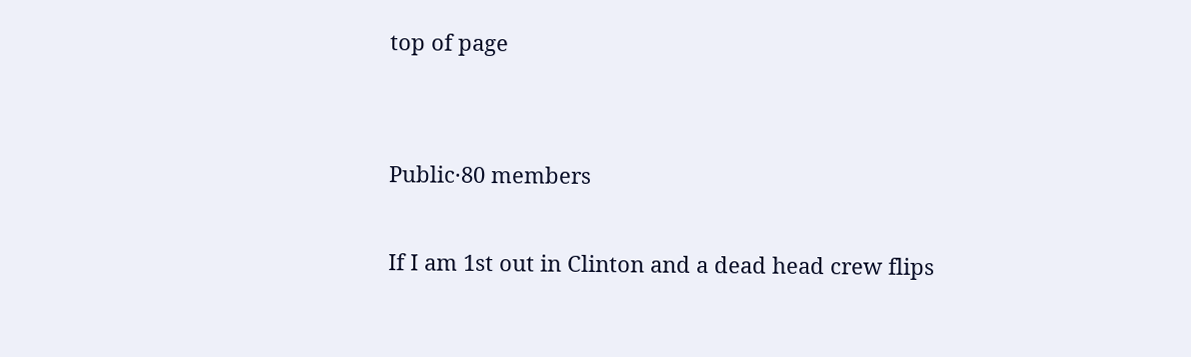top of page


Public·80 members

If I am 1st out in Clinton and a dead head crew flips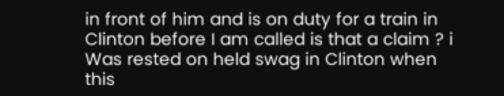in front of him and is on duty for a train in Clinton before I am called is that a claim ? i Was rested on held swag in Clinton when this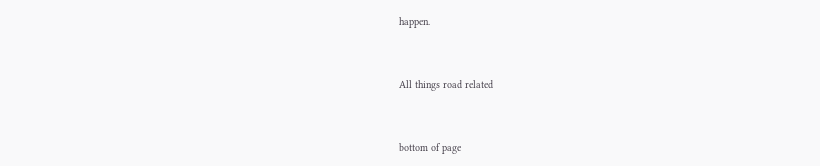happen.


All things road related


bottom of page